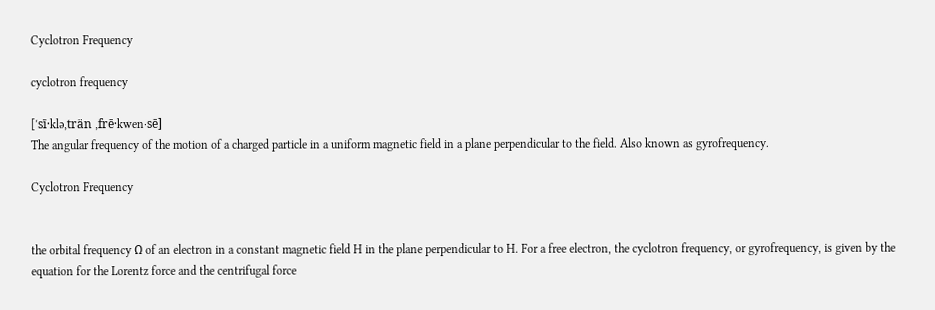Cyclotron Frequency

cyclotron frequency

[′sī·klə‚trän ‚frē·kwen·sē]
The angular frequency of the motion of a charged particle in a uniform magnetic field in a plane perpendicular to the field. Also known as gyrofrequency.

Cyclotron Frequency


the orbital frequency Ω of an electron in a constant magnetic field H in the plane perpendicular to H. For a free electron, the cyclotron frequency, or gyrofrequency, is given by the equation for the Lorentz force and the centrifugal force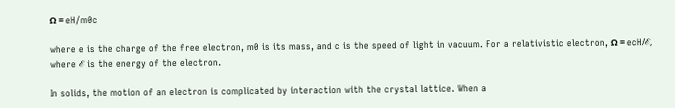Ω = eH/m0c

where e is the charge of the free electron, m0 is its mass, and c is the speed of light in vacuum. For a relativistic electron, Ω = ecH/ℰ, where ℰ is the energy of the electron.

In solids, the motion of an electron is complicated by interaction with the crystal lattice. When a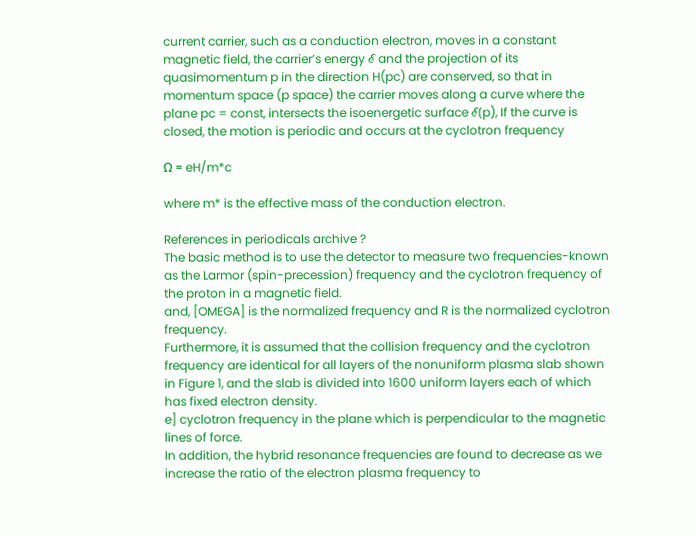current carrier, such as a conduction electron, moves in a constant magnetic field, the carrier’s energy ℰ and the projection of its quasimomentum p in the direction H(pc) are conserved, so that in momentum space (p space) the carrier moves along a curve where the plane pc = const, intersects the isoenergetic surface ℰ(p), If the curve is closed, the motion is periodic and occurs at the cyclotron frequency

Ω = eH/m*c

where m* is the effective mass of the conduction electron.

References in periodicals archive ?
The basic method is to use the detector to measure two frequencies-known as the Larmor (spin-precession) frequency and the cyclotron frequency of the proton in a magnetic field.
and, [OMEGA] is the normalized frequency and R is the normalized cyclotron frequency.
Furthermore, it is assumed that the collision frequency and the cyclotron frequency are identical for all layers of the nonuniform plasma slab shown in Figure 1, and the slab is divided into 1600 uniform layers each of which has fixed electron density.
e] cyclotron frequency in the plane which is perpendicular to the magnetic lines of force.
In addition, the hybrid resonance frequencies are found to decrease as we increase the ratio of the electron plasma frequency to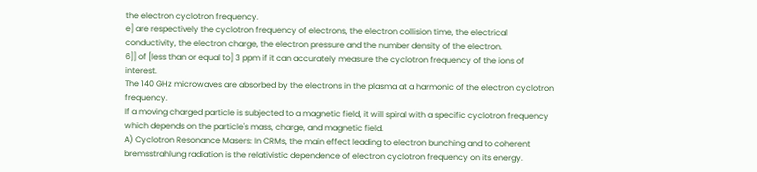the electron cyclotron frequency.
e] are respectively the cyclotron frequency of electrons, the electron collision time, the electrical conductivity, the electron charge, the electron pressure and the number density of the electron.
6]] of [less than or equal to] 3 ppm if it can accurately measure the cyclotron frequency of the ions of interest.
The 140 GHz microwaves are absorbed by the electrons in the plasma at a harmonic of the electron cyclotron frequency.
If a moving charged particle is subjected to a magnetic field, it will spiral with a specific cyclotron frequency which depends on the particle's mass, charge, and magnetic field.
A) Cyclotron Resonance Masers: In CRMs, the main effect leading to electron bunching and to coherent bremsstrahlung radiation is the relativistic dependence of electron cyclotron frequency on its energy.